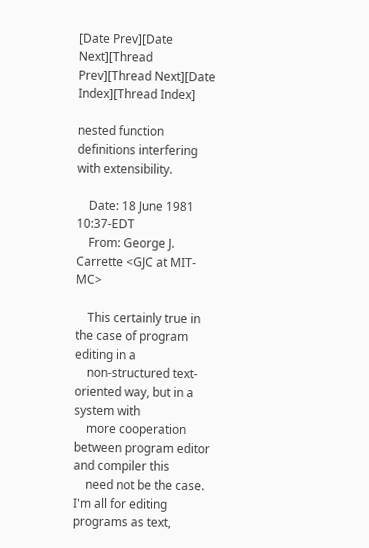[Date Prev][Date Next][Thread Prev][Thread Next][Date Index][Thread Index]

nested function definitions interfering with extensibility.

    Date: 18 June 1981 10:37-EDT
    From: George J. Carrette <GJC at MIT-MC>

    This certainly true in the case of program editing in a
    non-structured text-oriented way, but in a system with
    more cooperation between program editor and compiler this
    need not be the case. I'm all for editing programs as text,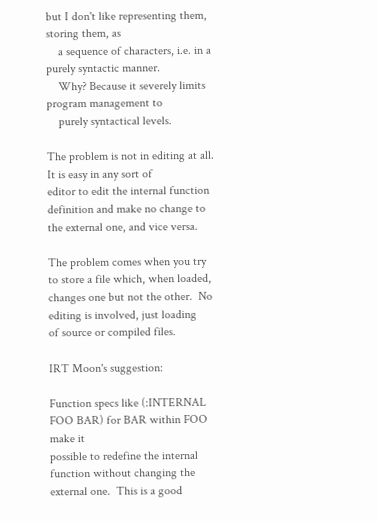but I don't like representing them, storing them, as
    a sequence of characters, i.e. in a purely syntactic manner.
    Why? Because it severely limits program management to
    purely syntactical levels.

The problem is not in editing at all.  It is easy in any sort of
editor to edit the internal function definition and make no change to
the external one, and vice versa.

The problem comes when you try to store a file which, when loaded,
changes one but not the other.  No editing is involved, just loading
of source or compiled files.

IRT Moon's suggestion:

Function specs like (:INTERNAL FOO BAR) for BAR within FOO make it
possible to redefine the internal function without changing the
external one.  This is a good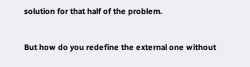solution for that half of the problem.

But how do you redefine the external one without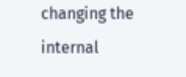changing the internal